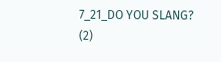7_21_DO YOU SLANG? (2)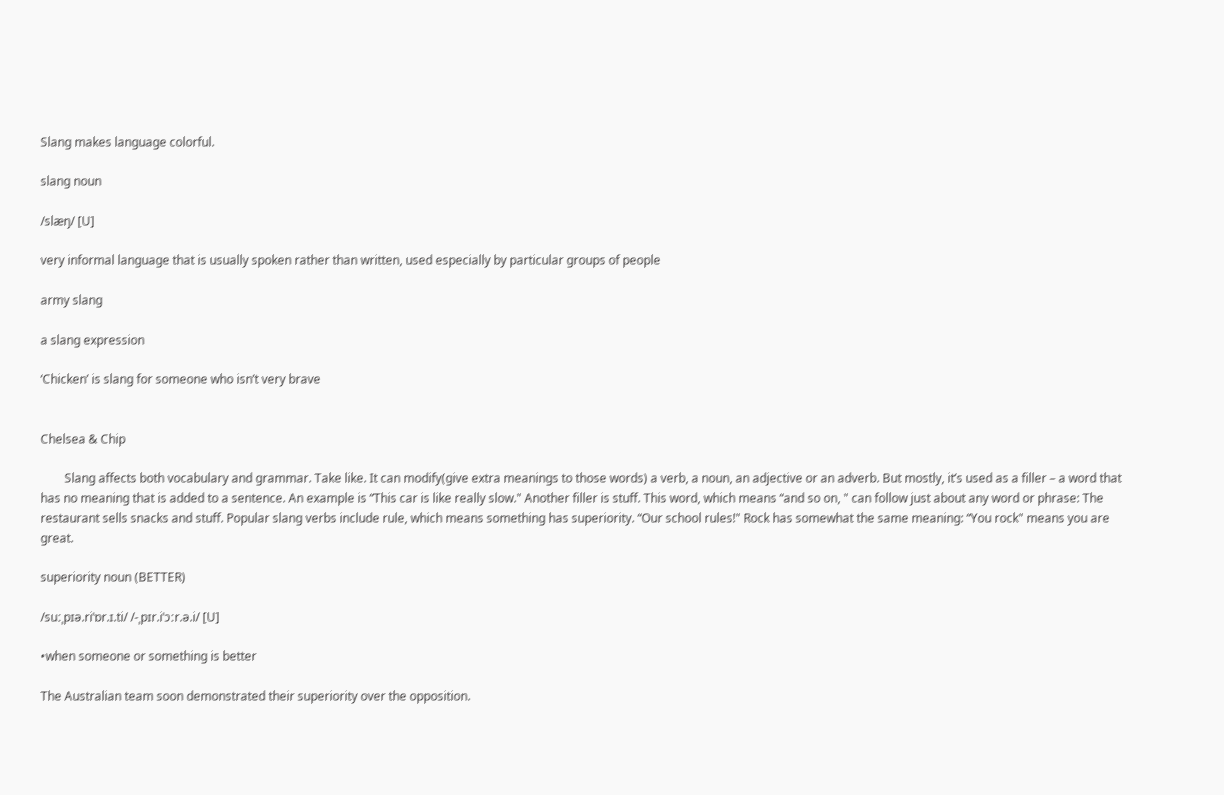Slang makes language colorful.

slang noun

/slæŋ/ [U]

very informal language that is usually spoken rather than written, used especially by particular groups of people

army slang

a slang expression

‘Chicken’ is slang for someone who isn’t very brave


Chelsea & Chip

        Slang affects both vocabulary and grammar. Take like. It can modify(give extra meanings to those words) a verb, a noun, an adjective or an adverb. But mostly, it’s used as a filler – a word that has no meaning that is added to a sentence. An example is “This car is like really slow." Another filler is stuff. This word, which means “and so on, " can follow just about any word or phrase: The restaurant sells snacks and stuff. Popular slang verbs include rule, which means something has superiority. “Our school rules!" Rock has somewhat the same meaning: “You rock" means you are great.

superiority noun (BETTER)

/suːˌpɪə.riˈɒr.ɪ.ti/ /-ˌpɪr.iˈɔːr.ə.i/ [U]

•when someone or something is better

The Australian team soon demonstrated their superiority over the opposition.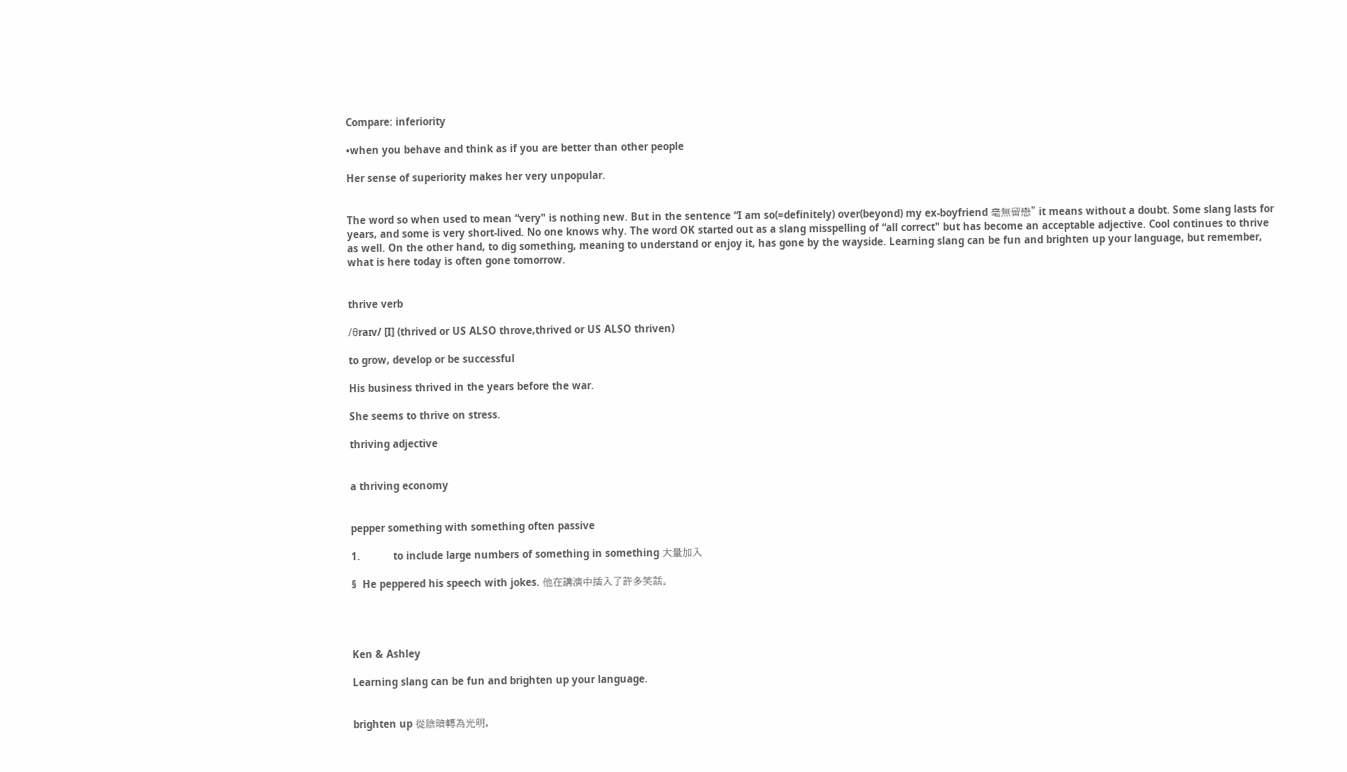Compare: inferiority

•when you behave and think as if you are better than other people

Her sense of superiority makes her very unpopular.


The word so when used to mean “very" is nothing new. But in the sentence “I am so(=definitely) over(beyond) my ex-boyfriend 毫無留戀" it means without a doubt. Some slang lasts for years, and some is very short-lived. No one knows why. The word OK started out as a slang misspelling of “all correct" but has become an acceptable adjective. Cool continues to thrive as well. On the other hand, to dig something, meaning to understand or enjoy it, has gone by the wayside. Learning slang can be fun and brighten up your language, but remember, what is here today is often gone tomorrow.


thrive verb

/θraɪv/ [I] (thrived or US ALSO throve,thrived or US ALSO thriven)

to grow, develop or be successful

His business thrived in the years before the war.

She seems to thrive on stress.

thriving adjective


a thriving economy


pepper something with something often passive

1.           to include large numbers of something in something 大量加入

§  He peppered his speech with jokes. 他在講演中插入了許多笑話。




Ken & Ashley

Learning slang can be fun and brighten up your language.


brighten up 從陰暗轉為光明,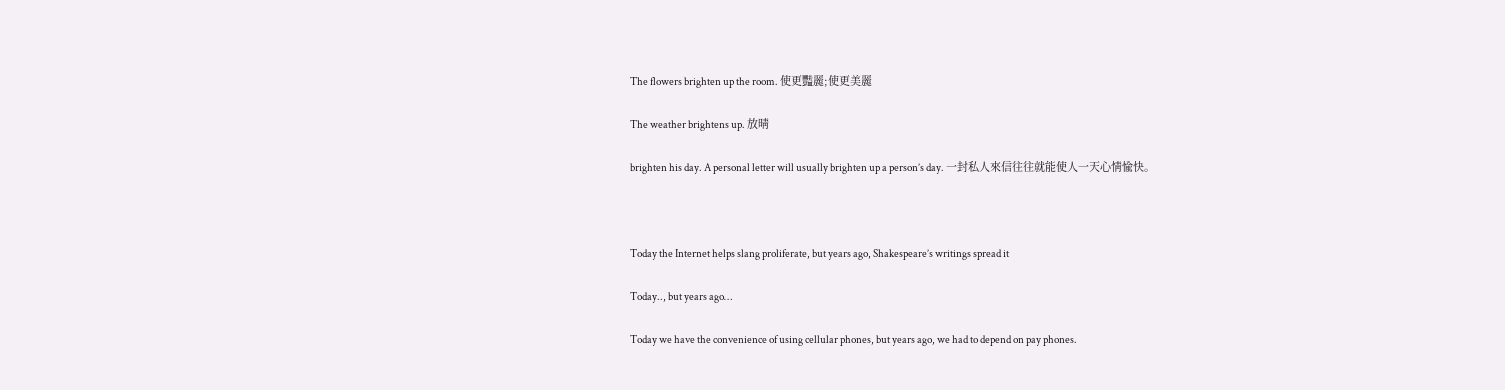The flowers brighten up the room. 使更豔麗;使更美麗

The weather brightens up. 放晴

brighten his day. A personal letter will usually brighten up a person’s day. 一封私人來信往往就能使人一天心情愉快。



Today the Internet helps slang proliferate, but years ago, Shakespeare’s writings spread it

Today.., but years ago…

Today we have the convenience of using cellular phones, but years ago, we had to depend on pay phones.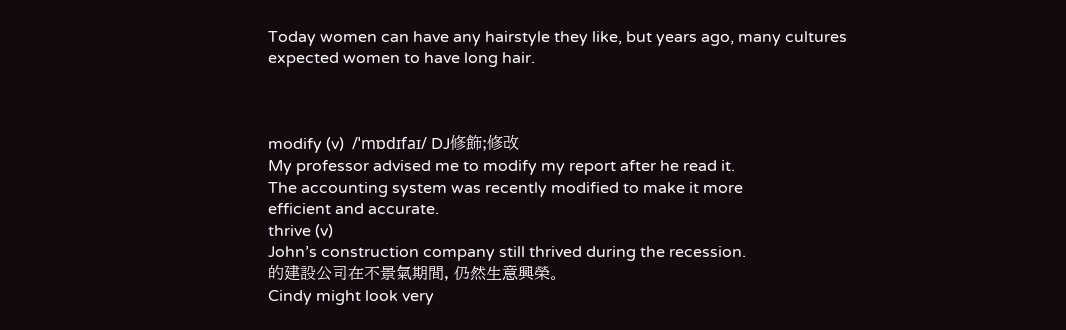Today women can have any hairstyle they like, but years ago, many cultures expected women to have long hair.



modify (v)  /ˈmɒdɪfaɪ/ DJ修飾;修改
My professor advised me to modify my report after he read it.
The accounting system was recently modified to make it more
efficient and accurate.
thrive (v)
John’s construction company still thrived during the recession.
的建設公司在不景氣期間, 仍然生意興榮。
Cindy might look very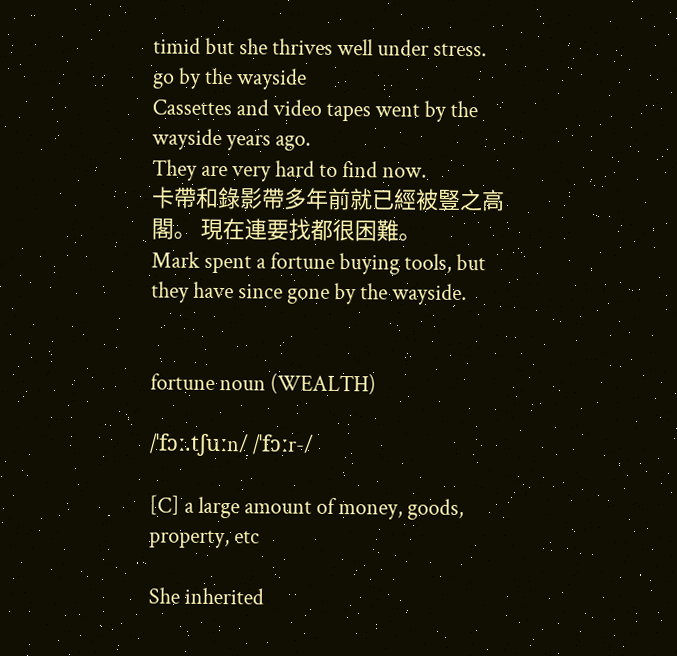timid but she thrives well under stress.
go by the wayside
Cassettes and video tapes went by the wayside years ago.
They are very hard to find now.
卡帶和錄影帶多年前就已經被豎之高閣。 現在連要找都很困難。
Mark spent a fortune buying tools, but they have since gone by the wayside.


fortune noun (WEALTH)

/ˈfɔː.tʃuːn/ /ˈfɔːr-/

[C] a large amount of money, goods, property, etc

She inherited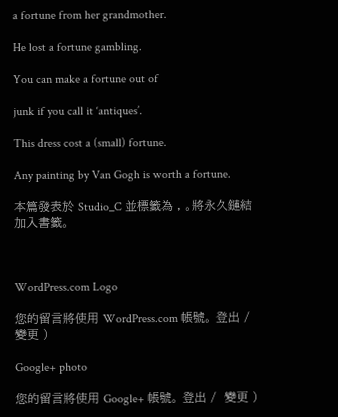a fortune from her grandmother.

He lost a fortune gambling.

You can make a fortune out of

junk if you call it ‘antiques’.

This dress cost a (small) fortune.

Any painting by Van Gogh is worth a fortune.

本篇發表於 Studio_C 並標籤為 , 。將永久鏈結加入書籤。



WordPress.com Logo

您的留言將使用 WordPress.com 帳號。 登出 /  變更 )

Google+ photo

您的留言將使用 Google+ 帳號。 登出 /  變更 )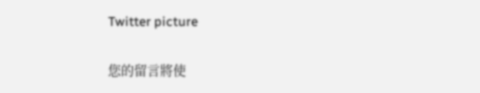Twitter picture

您的留言將使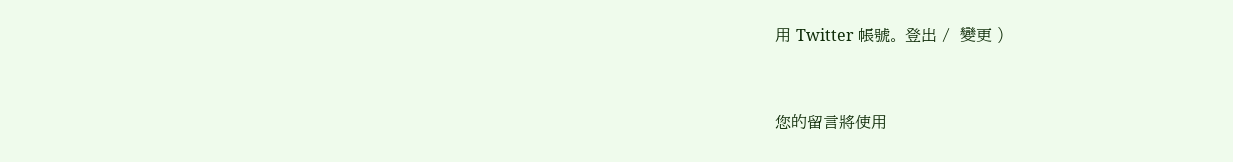用 Twitter 帳號。 登出 /  變更 )


您的留言將使用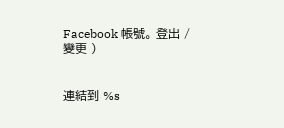Facebook 帳號。 登出 /  變更 )


連結到 %s